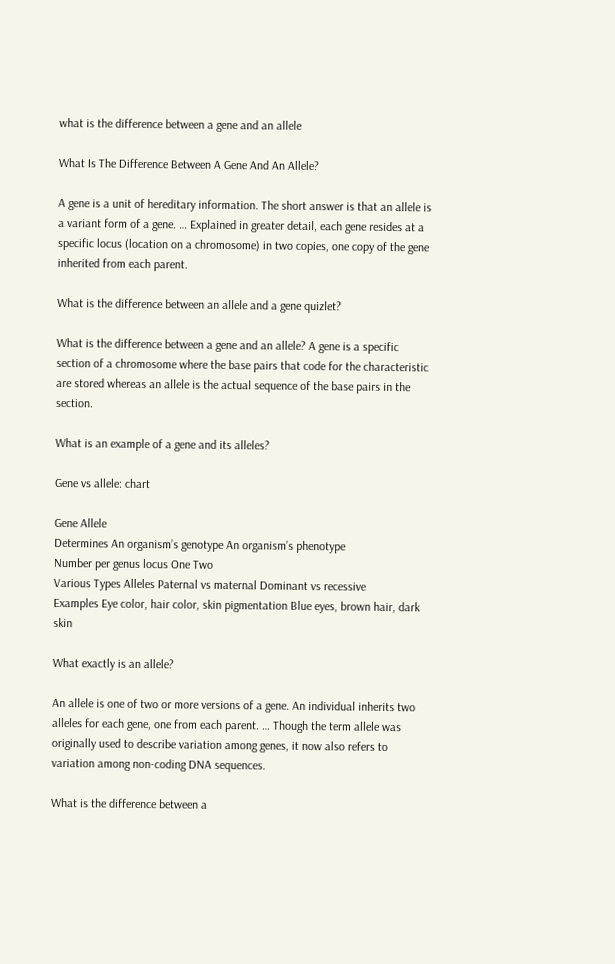what is the difference between a gene and an allele

What Is The Difference Between A Gene And An Allele?

A gene is a unit of hereditary information. The short answer is that an allele is a variant form of a gene. … Explained in greater detail, each gene resides at a specific locus (location on a chromosome) in two copies, one copy of the gene inherited from each parent.

What is the difference between an allele and a gene quizlet?

What is the difference between a gene and an allele? A gene is a specific section of a chromosome where the base pairs that code for the characteristic are stored whereas an allele is the actual sequence of the base pairs in the section.

What is an example of a gene and its alleles?

Gene vs allele: chart

Gene Allele
Determines An organism’s genotype An organism’s phenotype
Number per genus locus One Two
Various Types Alleles Paternal vs maternal Dominant vs recessive
Examples Eye color, hair color, skin pigmentation Blue eyes, brown hair, dark skin

What exactly is an allele?

An allele is one of two or more versions of a gene. An individual inherits two alleles for each gene, one from each parent. … Though the term allele was originally used to describe variation among genes, it now also refers to variation among non-coding DNA sequences.

What is the difference between a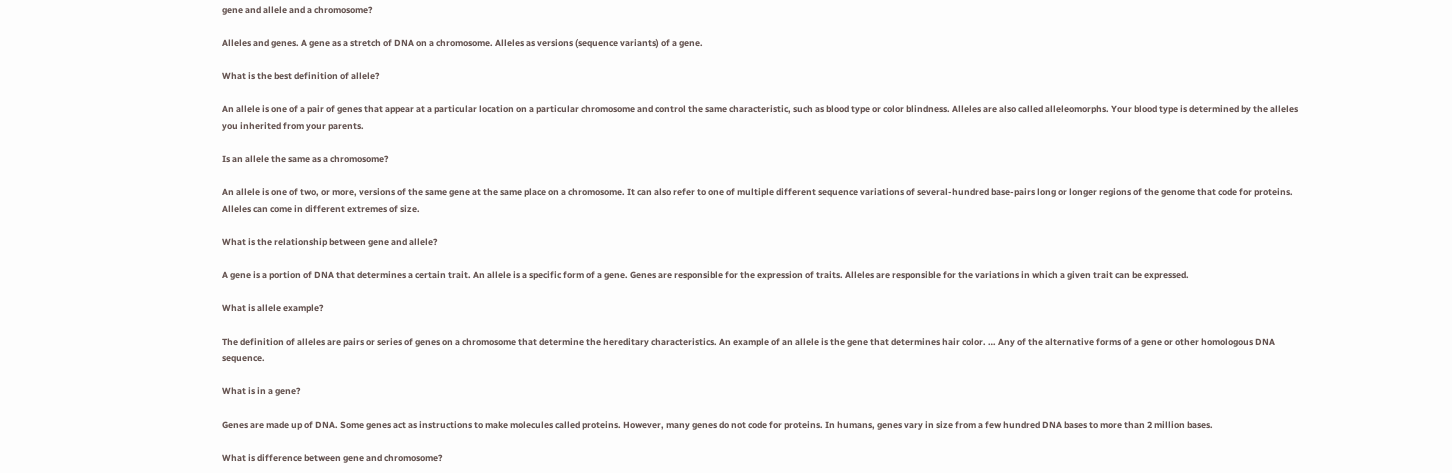gene and allele and a chromosome?

Alleles and genes. A gene as a stretch of DNA on a chromosome. Alleles as versions (sequence variants) of a gene.

What is the best definition of allele?

An allele is one of a pair of genes that appear at a particular location on a particular chromosome and control the same characteristic, such as blood type or color blindness. Alleles are also called alleleomorphs. Your blood type is determined by the alleles you inherited from your parents.

Is an allele the same as a chromosome?

An allele is one of two, or more, versions of the same gene at the same place on a chromosome. It can also refer to one of multiple different sequence variations of several-hundred base-pairs long or longer regions of the genome that code for proteins. Alleles can come in different extremes of size.

What is the relationship between gene and allele?

A gene is a portion of DNA that determines a certain trait. An allele is a specific form of a gene. Genes are responsible for the expression of traits. Alleles are responsible for the variations in which a given trait can be expressed.

What is allele example?

The definition of alleles are pairs or series of genes on a chromosome that determine the hereditary characteristics. An example of an allele is the gene that determines hair color. … Any of the alternative forms of a gene or other homologous DNA sequence.

What is in a gene?

Genes are made up of DNA. Some genes act as instructions to make molecules called proteins. However, many genes do not code for proteins. In humans, genes vary in size from a few hundred DNA bases to more than 2 million bases.

What is difference between gene and chromosome?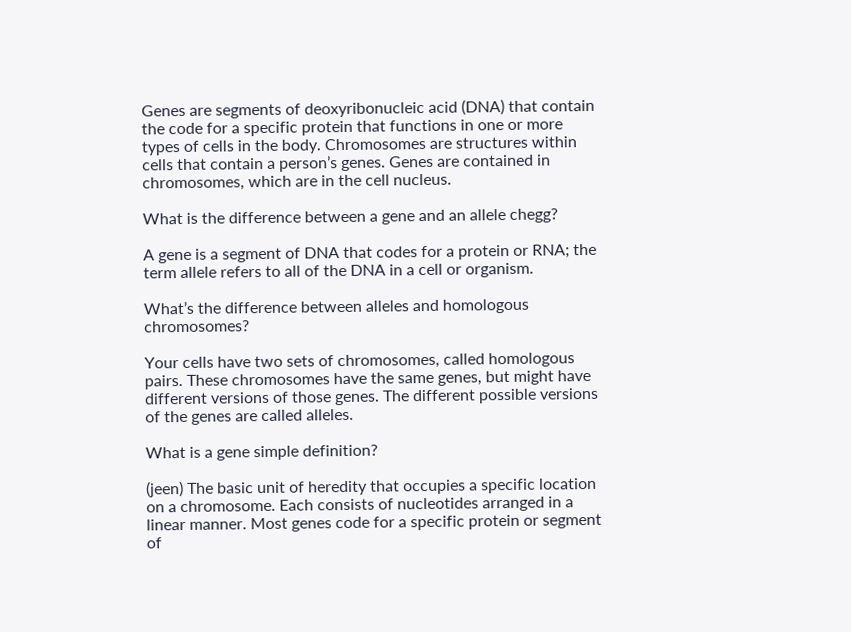Genes are segments of deoxyribonucleic acid (DNA) that contain the code for a specific protein that functions in one or more types of cells in the body. Chromosomes are structures within cells that contain a person’s genes. Genes are contained in chromosomes, which are in the cell nucleus.

What is the difference between a gene and an allele chegg?

A gene is a segment of DNA that codes for a protein or RNA; the term allele refers to all of the DNA in a cell or organism.

What’s the difference between alleles and homologous chromosomes?

Your cells have two sets of chromosomes, called homologous pairs. These chromosomes have the same genes, but might have different versions of those genes. The different possible versions of the genes are called alleles.

What is a gene simple definition?

(jeen) The basic unit of heredity that occupies a specific location on a chromosome. Each consists of nucleotides arranged in a linear manner. Most genes code for a specific protein or segment of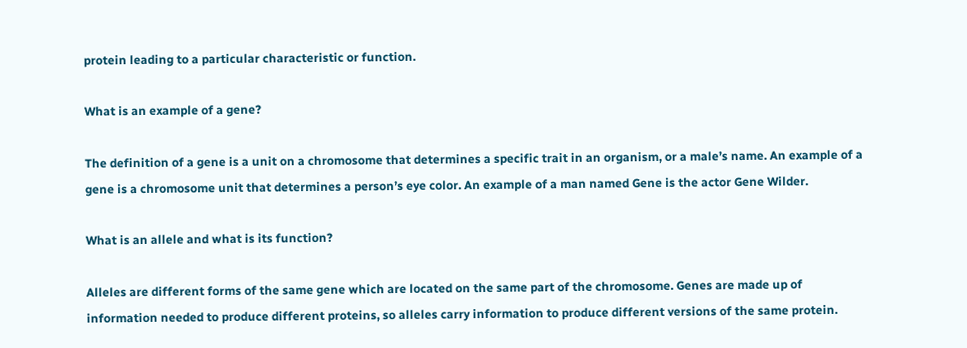protein leading to a particular characteristic or function.

What is an example of a gene?

The definition of a gene is a unit on a chromosome that determines a specific trait in an organism, or a male’s name. An example of a gene is a chromosome unit that determines a person’s eye color. An example of a man named Gene is the actor Gene Wilder.

What is an allele and what is its function?

Alleles are different forms of the same gene which are located on the same part of the chromosome. Genes are made up of information needed to produce different proteins, so alleles carry information to produce different versions of the same protein.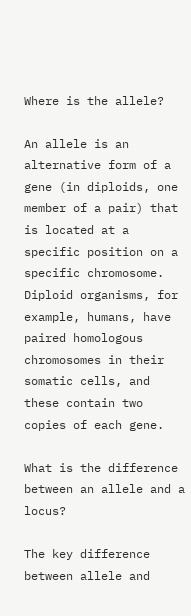Where is the allele?

An allele is an alternative form of a gene (in diploids, one member of a pair) that is located at a specific position on a specific chromosome. Diploid organisms, for example, humans, have paired homologous chromosomes in their somatic cells, and these contain two copies of each gene.

What is the difference between an allele and a locus?

The key difference between allele and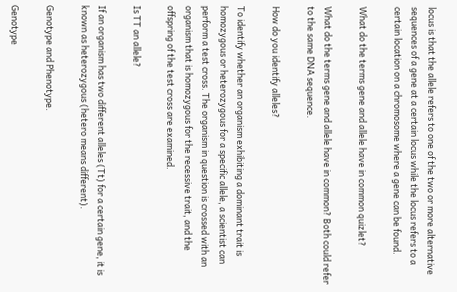locus is that the allele refers to one of the two or more alternative sequences of a gene at a certain locus while the locus refers to a certain location on a chromosome where a gene can be found.

What do the terms gene and allele have in common quizlet?

What do the terms gene and allele have in common? Both could refer to the same DNA sequence.

How do you identify alleles?

To identify whether an organism exhibiting a dominant trait is homozygous or heterozygous for a specific allele, a scientist can perform a test cross. The organism in question is crossed with an organism that is homozygous for the recessive trait, and the offspring of the test cross are examined.

Is TT an allele?

If an organism has two different alleles (Tt) for a certain gene, it is known as heterozygous (hetero means different).

Genotype and Phenotype.

Genotype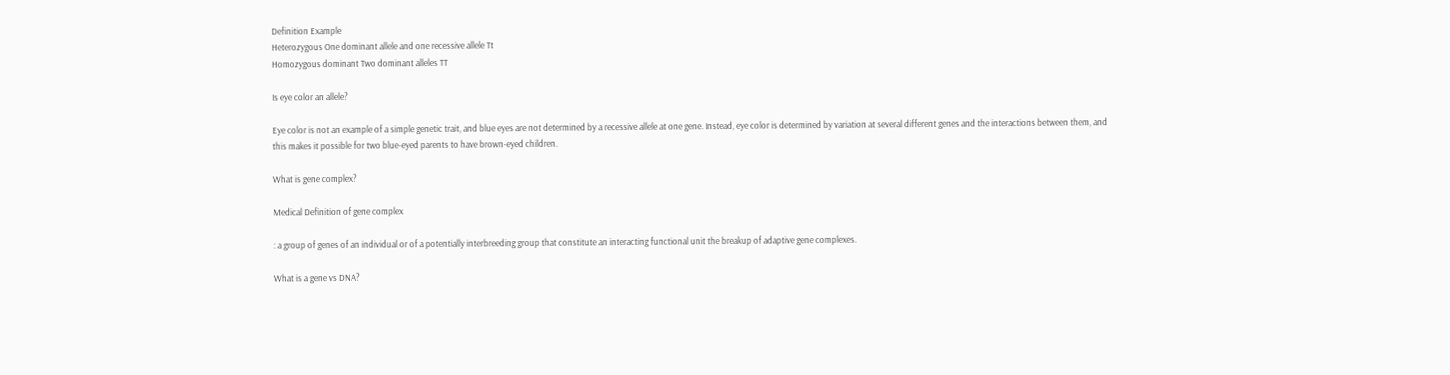Definition Example
Heterozygous One dominant allele and one recessive allele Tt
Homozygous dominant Two dominant alleles TT

Is eye color an allele?

Eye color is not an example of a simple genetic trait, and blue eyes are not determined by a recessive allele at one gene. Instead, eye color is determined by variation at several different genes and the interactions between them, and this makes it possible for two blue-eyed parents to have brown-eyed children.

What is gene complex?

Medical Definition of gene complex

: a group of genes of an individual or of a potentially interbreeding group that constitute an interacting functional unit the breakup of adaptive gene complexes.

What is a gene vs DNA?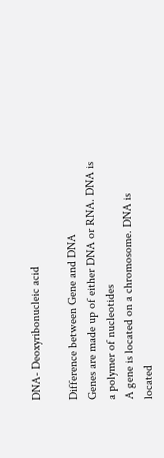DNA- Deoxyribonucleic acid

Difference between Gene and DNA
Genes are made up of either DNA or RNA. DNA is a polymer of nucleotides
A gene is located on a chromosome. DNA is located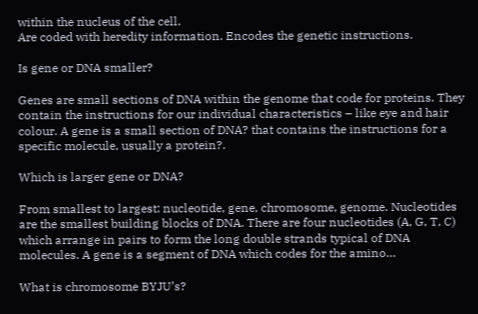within the nucleus of the cell.
Are coded with heredity information. Encodes the genetic instructions.

Is gene or DNA smaller?

Genes are small sections of DNA within the genome that code for proteins. They contain the instructions for our individual characteristics – like eye and hair colour. A gene is a small section of DNA? that contains the instructions for a specific molecule, usually a protein?.

Which is larger gene or DNA?

From smallest to largest: nucleotide, gene, chromosome, genome. Nucleotides are the smallest building blocks of DNA. There are four nucleotides (A, G, T, C) which arrange in pairs to form the long double strands typical of DNA molecules. A gene is a segment of DNA which codes for the amino…

What is chromosome BYJU’s?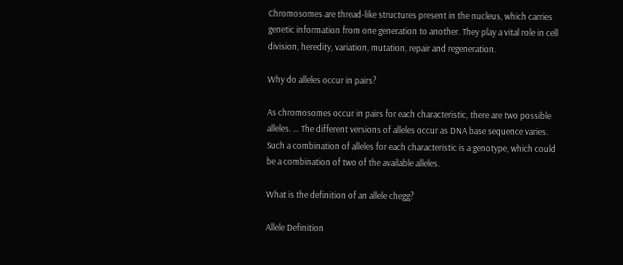Chromosomes are thread-like structures present in the nucleus, which carries genetic information from one generation to another. They play a vital role in cell division, heredity, variation, mutation, repair and regeneration.

Why do alleles occur in pairs?

As chromosomes occur in pairs for each characteristic, there are two possible alleles. … The different versions of alleles occur as DNA base sequence varies. Such a combination of alleles for each characteristic is a genotype, which could be a combination of two of the available alleles.

What is the definition of an allele chegg?

Allele Definition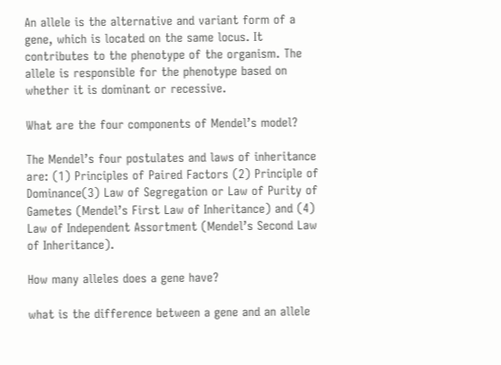An allele is the alternative and variant form of a gene, which is located on the same locus. It contributes to the phenotype of the organism. The allele is responsible for the phenotype based on whether it is dominant or recessive.

What are the four components of Mendel’s model?

The Mendel’s four postulates and laws of inheritance are: (1) Principles of Paired Factors (2) Principle of Dominance(3) Law of Segregation or Law of Purity of Gametes (Mendel’s First Law of Inheritance) and (4) Law of Independent Assortment (Mendel’s Second Law of Inheritance).

How many alleles does a gene have?

what is the difference between a gene and an allele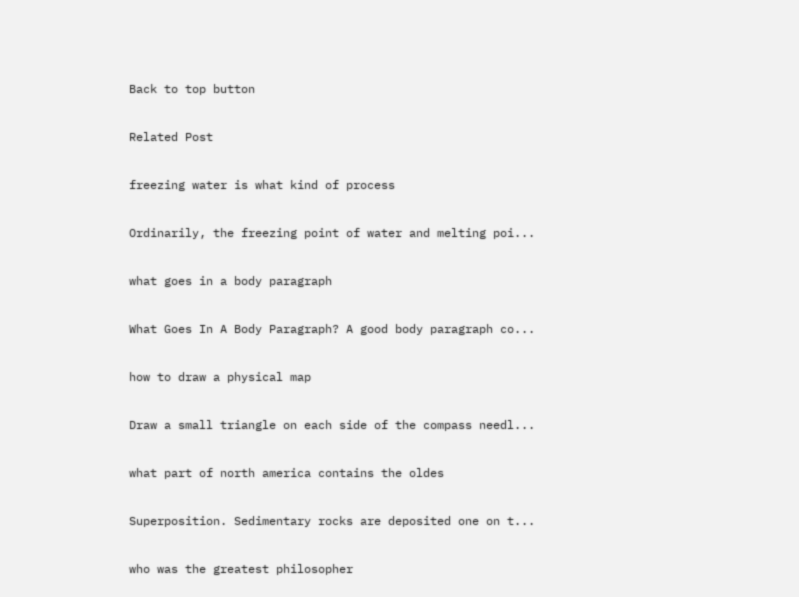Back to top button

Related Post

freezing water is what kind of process

Ordinarily, the freezing point of water and melting poi...

what goes in a body paragraph

What Goes In A Body Paragraph? A good body paragraph co...

how to draw a physical map

Draw a small triangle on each side of the compass needl...

what part of north america contains the oldes

Superposition. Sedimentary rocks are deposited one on t...

who was the greatest philosopher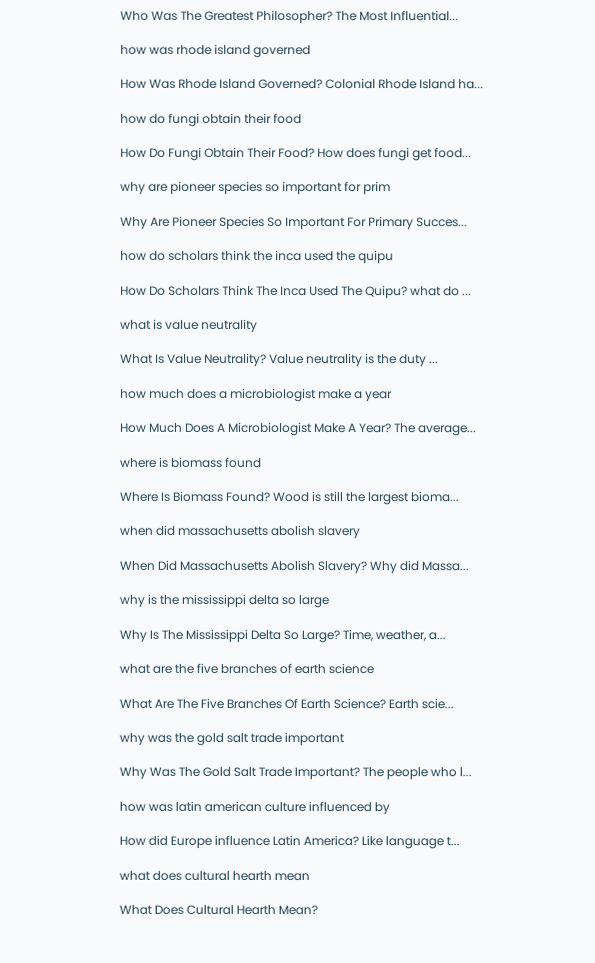Who Was The Greatest Philosopher? The Most Influential...

how was rhode island governed

How Was Rhode Island Governed? Colonial Rhode Island ha...

how do fungi obtain their food

How Do Fungi Obtain Their Food? How does fungi get food...

why are pioneer species so important for prim

Why Are Pioneer Species So Important For Primary Succes...

how do scholars think the inca used the quipu

How Do Scholars Think The Inca Used The Quipu? what do ...

what is value neutrality

What Is Value Neutrality? Value neutrality is the duty ...

how much does a microbiologist make a year

How Much Does A Microbiologist Make A Year? The average...

where is biomass found

Where Is Biomass Found? Wood is still the largest bioma...

when did massachusetts abolish slavery

When Did Massachusetts Abolish Slavery? Why did Massa...

why is the mississippi delta so large

Why Is The Mississippi Delta So Large? Time, weather, a...

what are the five branches of earth science

What Are The Five Branches Of Earth Science? Earth scie...

why was the gold salt trade important

Why Was The Gold Salt Trade Important? The people who l...

how was latin american culture influenced by

How did Europe influence Latin America? Like language t...

what does cultural hearth mean

What Does Cultural Hearth Mean?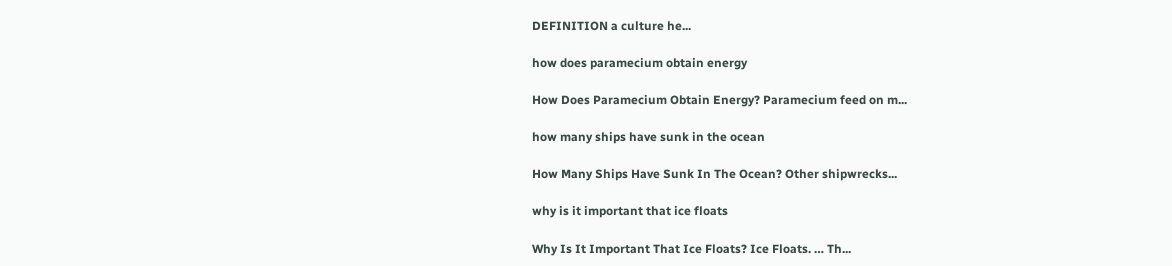DEFINITION a culture he...

how does paramecium obtain energy

How Does Paramecium Obtain Energy? Paramecium feed on m...

how many ships have sunk in the ocean

How Many Ships Have Sunk In The Ocean? Other shipwrecks...

why is it important that ice floats

Why Is It Important That Ice Floats? Ice Floats. … Th...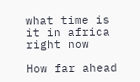what time is it in africa right now

How far ahead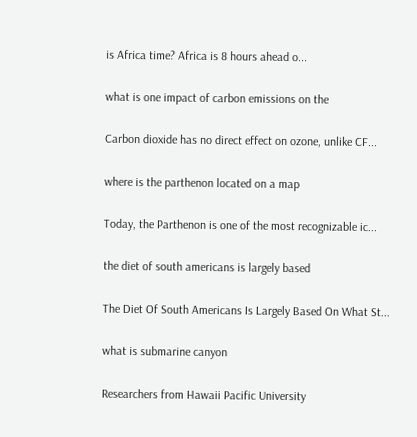is Africa time? Africa is 8 hours ahead o...

what is one impact of carbon emissions on the

Carbon dioxide has no direct effect on ozone, unlike CF...

where is the parthenon located on a map

Today, the Parthenon is one of the most recognizable ic...

the diet of south americans is largely based

The Diet Of South Americans Is Largely Based On What St...

what is submarine canyon

Researchers from Hawaii Pacific University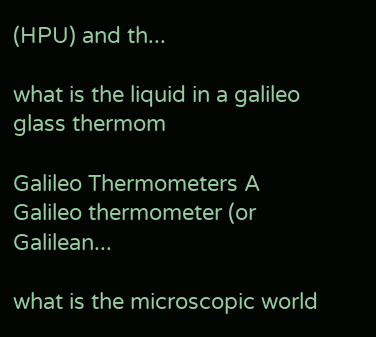(HPU) and th...

what is the liquid in a galileo glass thermom

Galileo Thermometers A Galileo thermometer (or Galilean...

what is the microscopic world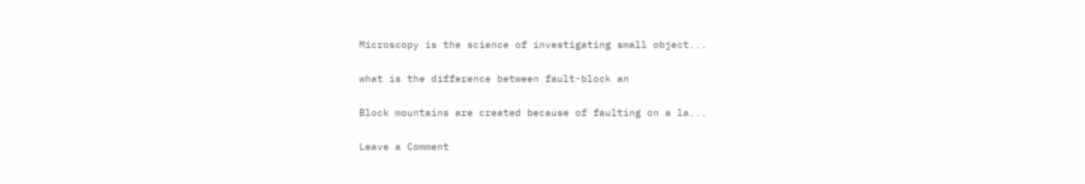Microscopy is the science of investigating small object...

what is the difference between fault-block an

Block mountains are created because of faulting on a la...

Leave a Comment